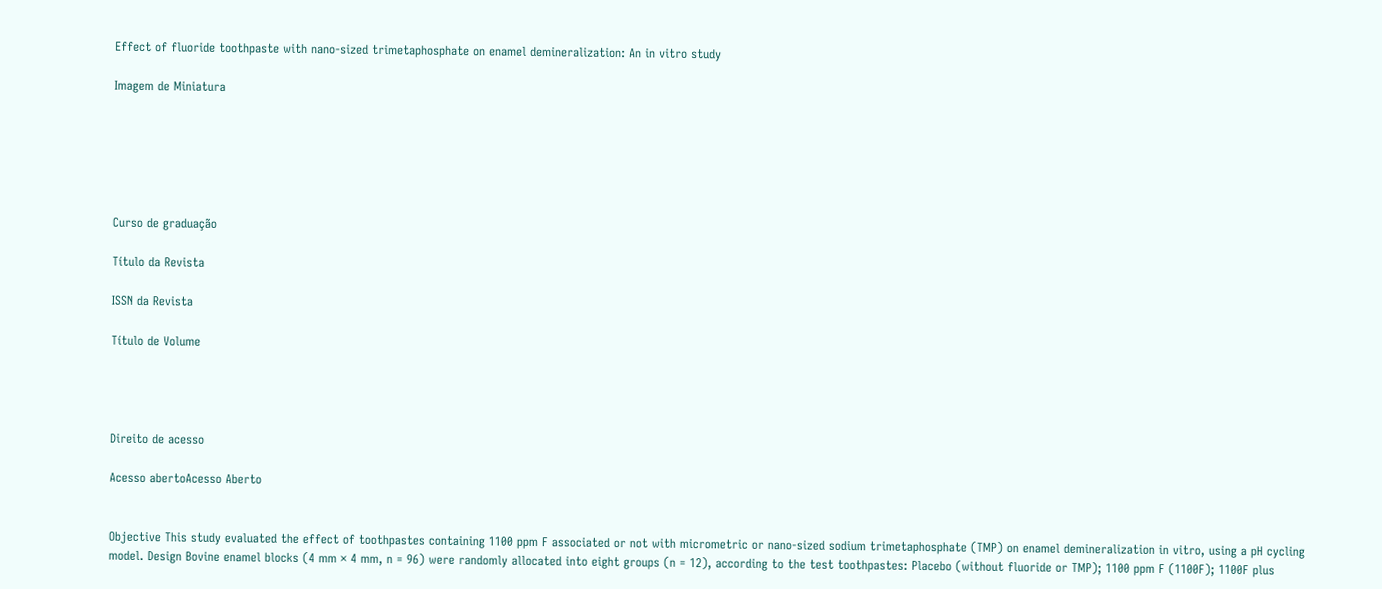Effect of fluoride toothpaste with nano-sized trimetaphosphate on enamel demineralization: An in vitro study

Imagem de Miniatura






Curso de graduação

Título da Revista

ISSN da Revista

Título de Volume




Direito de acesso

Acesso abertoAcesso Aberto


Objective This study evaluated the effect of toothpastes containing 1100 ppm F associated or not with micrometric or nano-sized sodium trimetaphosphate (TMP) on enamel demineralization in vitro, using a pH cycling model. Design Bovine enamel blocks (4 mm × 4 mm, n = 96) were randomly allocated into eight groups (n = 12), according to the test toothpastes: Placebo (without fluoride or TMP); 1100 ppm F (1100F); 1100F plus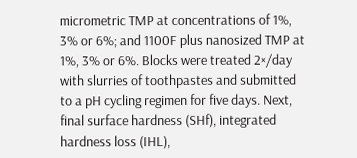micrometric TMP at concentrations of 1%, 3% or 6%; and 1100F plus nanosized TMP at 1%, 3% or 6%. Blocks were treated 2×/day with slurries of toothpastes and submitted to a pH cycling regimen for five days. Next, final surface hardness (SHf), integrated hardness loss (IHL),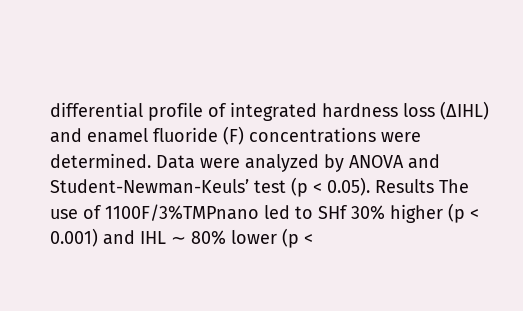differential profile of integrated hardness loss (ΔIHL) and enamel fluoride (F) concentrations were determined. Data were analyzed by ANOVA and Student-Newman-Keuls’ test (p < 0.05). Results The use of 1100F/3%TMPnano led to SHf 30% higher (p < 0.001) and IHL ∼ 80% lower (p <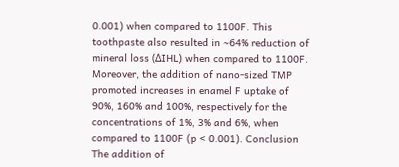0.001) when compared to 1100F. This toothpaste also resulted in ∼64% reduction of mineral loss (ΔIHL) when compared to 1100F. Moreover, the addition of nano-sized TMP promoted increases in enamel F uptake of 90%, 160% and 100%, respectively for the concentrations of 1%, 3% and 6%, when compared to 1100F (p < 0.001). Conclusion The addition of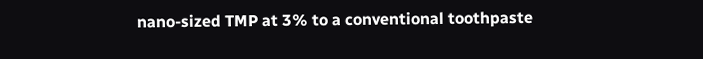nano-sized TMP at 3% to a conventional toothpaste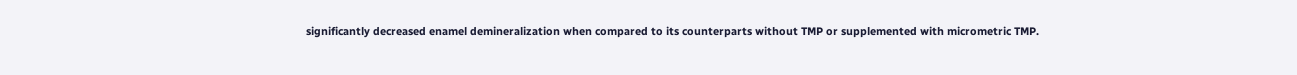significantly decreased enamel demineralization when compared to its counterparts without TMP or supplemented with micrometric TMP.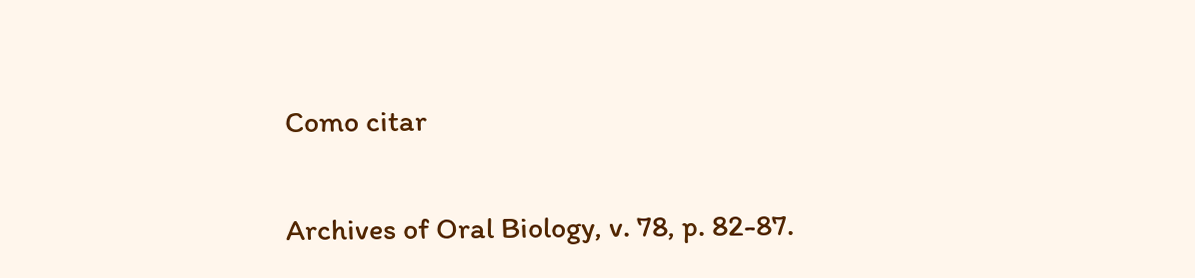Como citar

Archives of Oral Biology, v. 78, p. 82-87.